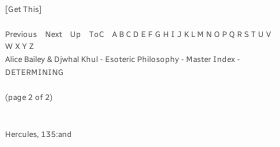[Get This]

Previous    Next    Up    ToC    A B C D E F G H I J K L M N O P Q R S T U V W X Y Z
Alice Bailey & Djwhal Khul - Esoteric Philosophy - Master Index - DETERMINING

(page 2 of 2)


Hercules, 135:and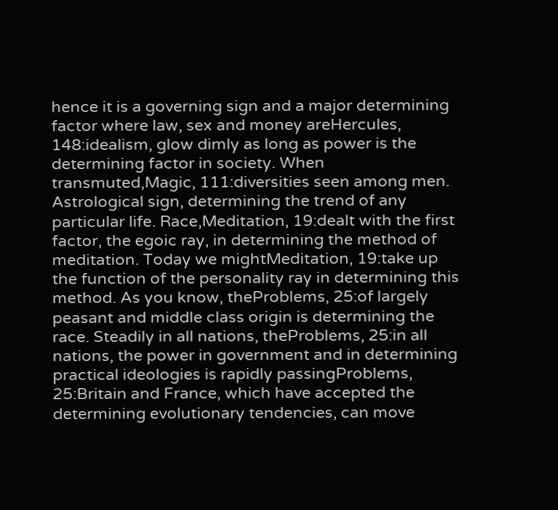hence it is a governing sign and a major determining factor where law, sex and money areHercules, 148:idealism, glow dimly as long as power is the determining factor in society. When transmuted,Magic, 111:diversities seen among men. Astrological sign, determining the trend of any particular life. Race,Meditation, 19:dealt with the first factor, the egoic ray, in determining the method of meditation. Today we mightMeditation, 19:take up the function of the personality ray in determining this method. As you know, theProblems, 25:of largely peasant and middle class origin is determining the race. Steadily in all nations, theProblems, 25:in all nations, the power in government and in determining practical ideologies is rapidly passingProblems, 25:Britain and France, which have accepted the determining evolutionary tendencies, can move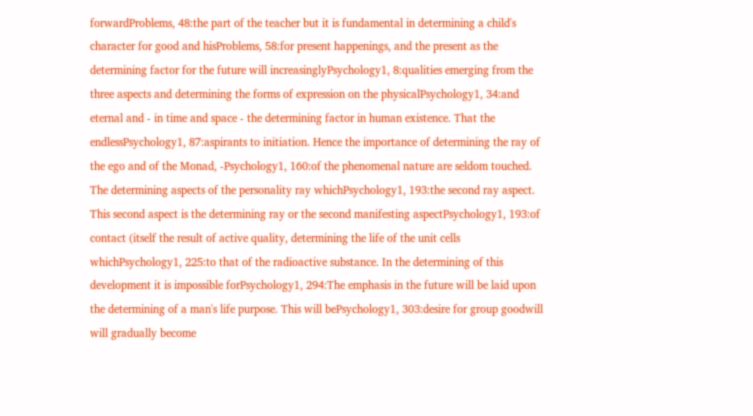forwardProblems, 48:the part of the teacher but it is fundamental in determining a child's character for good and hisProblems, 58:for present happenings, and the present as the determining factor for the future will increasinglyPsychology1, 8:qualities emerging from the three aspects and determining the forms of expression on the physicalPsychology1, 34:and eternal and - in time and space - the determining factor in human existence. That the endlessPsychology1, 87:aspirants to initiation. Hence the importance of determining the ray of the ego and of the Monad, -Psychology1, 160:of the phenomenal nature are seldom touched. The determining aspects of the personality ray whichPsychology1, 193:the second ray aspect. This second aspect is the determining ray or the second manifesting aspectPsychology1, 193:of contact (itself the result of active quality, determining the life of the unit cells whichPsychology1, 225:to that of the radioactive substance. In the determining of this development it is impossible forPsychology1, 294:The emphasis in the future will be laid upon the determining of a man's life purpose. This will bePsychology1, 303:desire for group goodwill will gradually become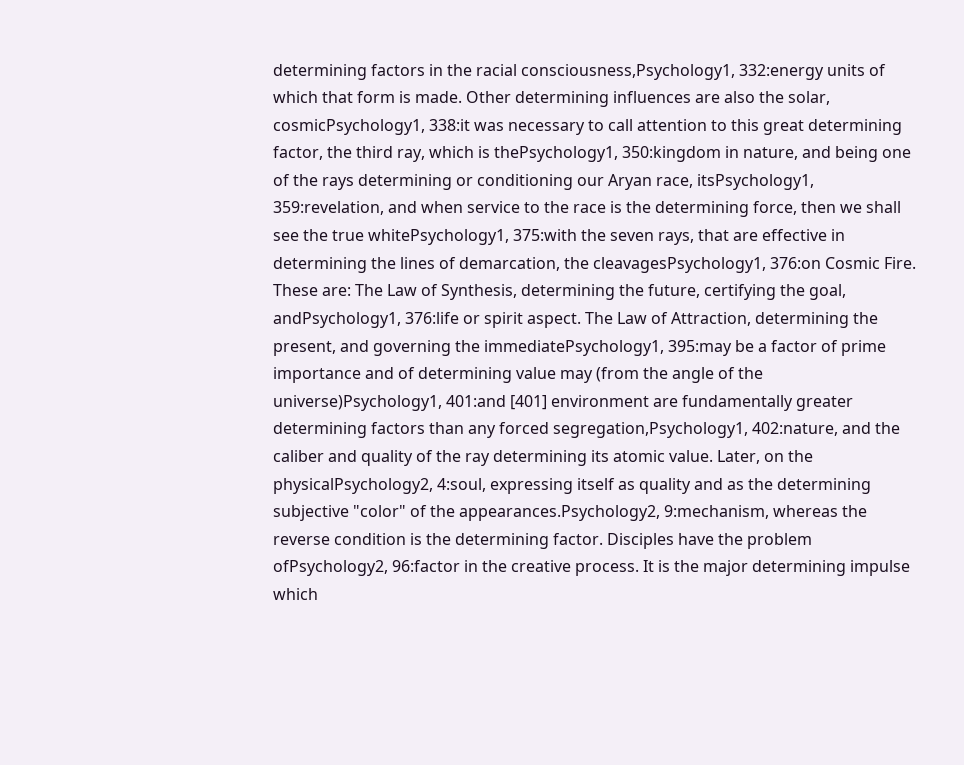determining factors in the racial consciousness,Psychology1, 332:energy units of which that form is made. Other determining influences are also the solar, cosmicPsychology1, 338:it was necessary to call attention to this great determining factor, the third ray, which is thePsychology1, 350:kingdom in nature, and being one of the rays determining or conditioning our Aryan race, itsPsychology1, 359:revelation, and when service to the race is the determining force, then we shall see the true whitePsychology1, 375:with the seven rays, that are effective in determining the lines of demarcation, the cleavagesPsychology1, 376:on Cosmic Fire. These are: The Law of Synthesis, determining the future, certifying the goal, andPsychology1, 376:life or spirit aspect. The Law of Attraction, determining the present, and governing the immediatePsychology1, 395:may be a factor of prime importance and of determining value may (from the angle of the universe)Psychology1, 401:and [401] environment are fundamentally greater determining factors than any forced segregation,Psychology1, 402:nature, and the caliber and quality of the ray determining its atomic value. Later, on the physicalPsychology2, 4:soul, expressing itself as quality and as the determining subjective "color" of the appearances.Psychology2, 9:mechanism, whereas the reverse condition is the determining factor. Disciples have the problem ofPsychology2, 96:factor in the creative process. It is the major determining impulse which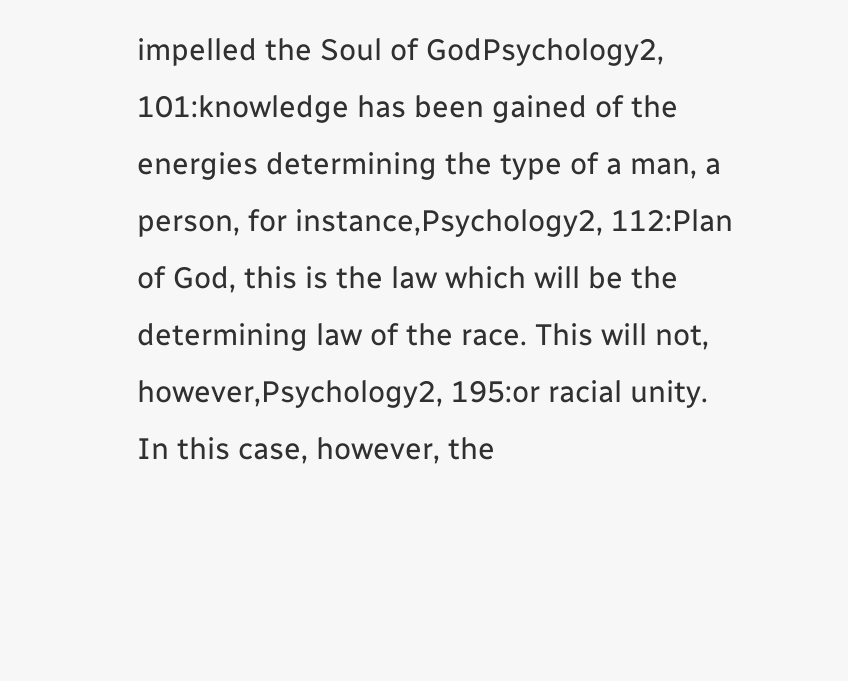impelled the Soul of GodPsychology2, 101:knowledge has been gained of the energies determining the type of a man, a person, for instance,Psychology2, 112:Plan of God, this is the law which will be the determining law of the race. This will not, however,Psychology2, 195:or racial unity. In this case, however, the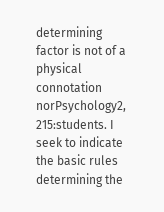determining factor is not of a physical connotation norPsychology2, 215:students. I seek to indicate the basic rules determining the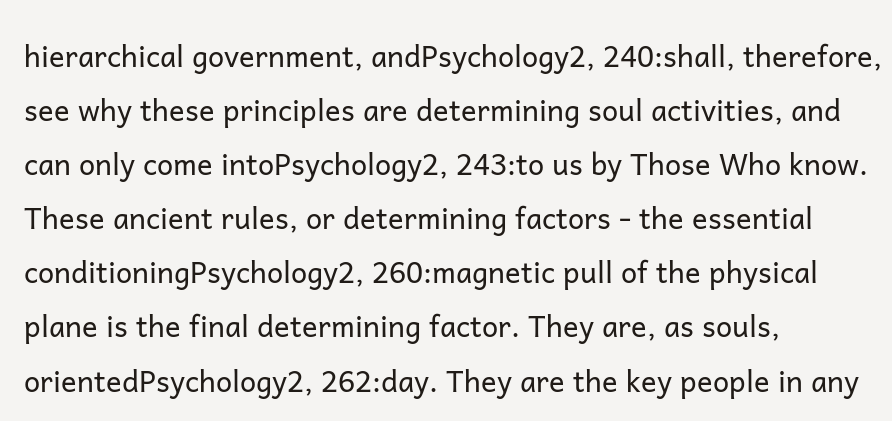hierarchical government, andPsychology2, 240:shall, therefore, see why these principles are determining soul activities, and can only come intoPsychology2, 243:to us by Those Who know. These ancient rules, or determining factors - the essential conditioningPsychology2, 260:magnetic pull of the physical plane is the final determining factor. They are, as souls, orientedPsychology2, 262:day. They are the key people in any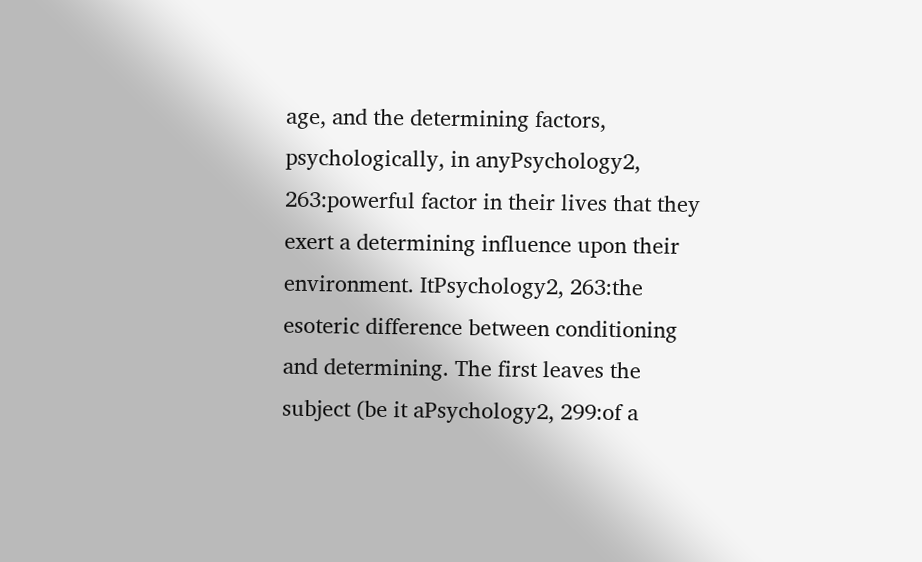age, and the determining factors, psychologically, in anyPsychology2, 263:powerful factor in their lives that they exert a determining influence upon their environment. ItPsychology2, 263:the esoteric difference between conditioning and determining. The first leaves the subject (be it aPsychology2, 299:of a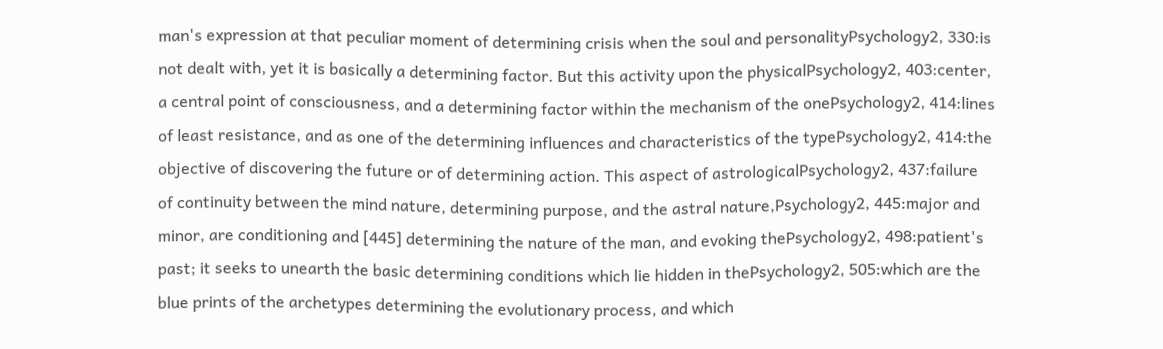man's expression at that peculiar moment of determining crisis when the soul and personalityPsychology2, 330:is not dealt with, yet it is basically a determining factor. But this activity upon the physicalPsychology2, 403:center, a central point of consciousness, and a determining factor within the mechanism of the onePsychology2, 414:lines of least resistance, and as one of the determining influences and characteristics of the typePsychology2, 414:the objective of discovering the future or of determining action. This aspect of astrologicalPsychology2, 437:failure of continuity between the mind nature, determining purpose, and the astral nature,Psychology2, 445:major and minor, are conditioning and [445] determining the nature of the man, and evoking thePsychology2, 498:patient's past; it seeks to unearth the basic determining conditions which lie hidden in thePsychology2, 505:which are the blue prints of the archetypes determining the evolutionary process, and which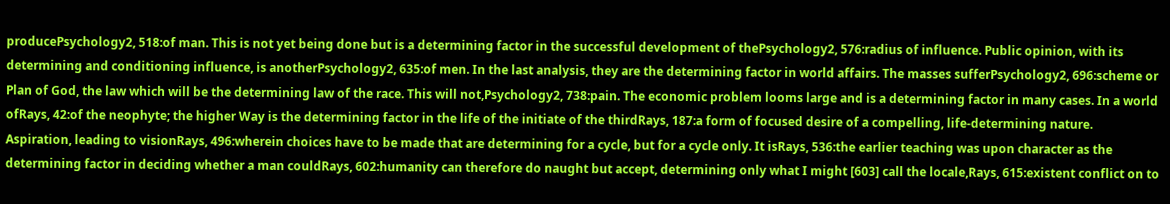producePsychology2, 518:of man. This is not yet being done but is a determining factor in the successful development of thePsychology2, 576:radius of influence. Public opinion, with its determining and conditioning influence, is anotherPsychology2, 635:of men. In the last analysis, they are the determining factor in world affairs. The masses sufferPsychology2, 696:scheme or Plan of God, the law which will be the determining law of the race. This will not,Psychology2, 738:pain. The economic problem looms large and is a determining factor in many cases. In a world ofRays, 42:of the neophyte; the higher Way is the determining factor in the life of the initiate of the thirdRays, 187:a form of focused desire of a compelling, life-determining nature. Aspiration, leading to visionRays, 496:wherein choices have to be made that are determining for a cycle, but for a cycle only. It isRays, 536:the earlier teaching was upon character as the determining factor in deciding whether a man couldRays, 602:humanity can therefore do naught but accept, determining only what I might [603] call the locale,Rays, 615:existent conflict on to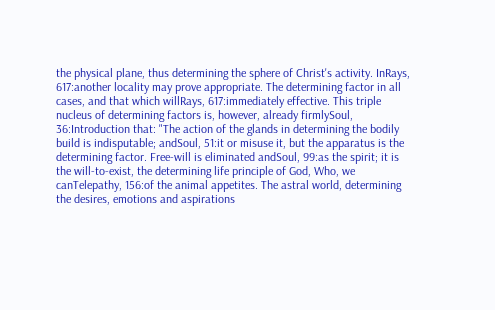the physical plane, thus determining the sphere of Christ's activity. InRays, 617:another locality may prove appropriate. The determining factor in all cases, and that which willRays, 617:immediately effective. This triple nucleus of determining factors is, however, already firmlySoul, 36:Introduction that: "The action of the glands in determining the bodily build is indisputable; andSoul, 51:it or misuse it, but the apparatus is the determining factor. Free-will is eliminated andSoul, 99:as the spirit; it is the will-to-exist, the determining life principle of God, Who, we canTelepathy, 156:of the animal appetites. The astral world, determining the desires, emotions and aspirations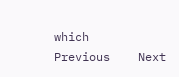which
Previous    Next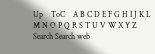Up    ToC    A B C D E F G H I J K L M N O P Q R S T U V W X Y Z
Search Search web